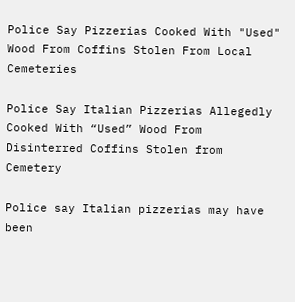Police Say Pizzerias Cooked With "Used" Wood From Coffins Stolen From Local Cemeteries

Police Say Italian Pizzerias Allegedly Cooked With “Used” Wood From Disinterred Coffins Stolen from Cemetery

Police say Italian pizzerias may have been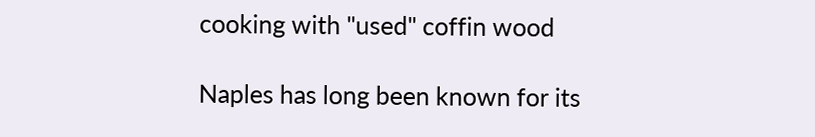cooking with "used" coffin wood

Naples has long been known for its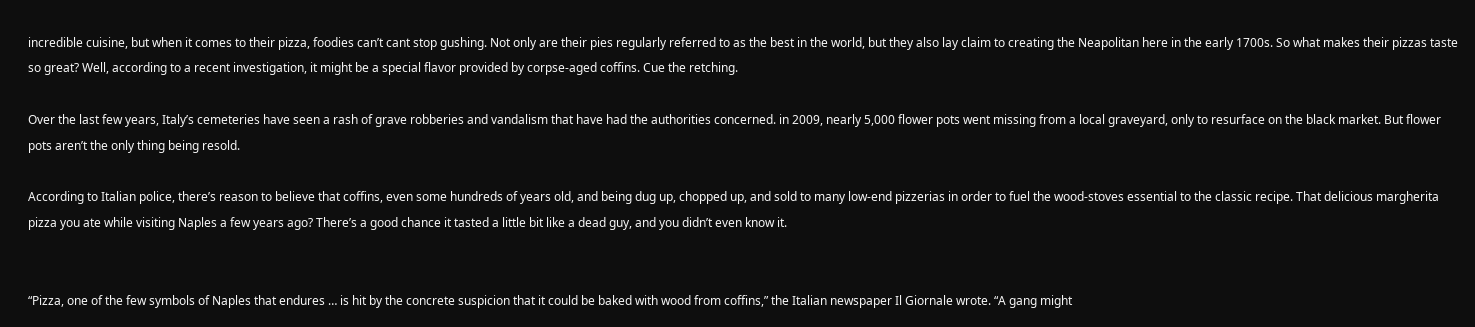incredible cuisine, but when it comes to their pizza, foodies can’t cant stop gushing. Not only are their pies regularly referred to as the best in the world, but they also lay claim to creating the Neapolitan here in the early 1700s. So what makes their pizzas taste so great? Well, according to a recent investigation, it might be a special flavor provided by corpse-aged coffins. Cue the retching.

Over the last few years, Italy’s cemeteries have seen a rash of grave robberies and vandalism that have had the authorities concerned. in 2009, nearly 5,000 flower pots went missing from a local graveyard, only to resurface on the black market. But flower pots aren’t the only thing being resold.

According to Italian police, there’s reason to believe that coffins, even some hundreds of years old, and being dug up, chopped up, and sold to many low-end pizzerias in order to fuel the wood-stoves essential to the classic recipe. That delicious margherita pizza you ate while visiting Naples a few years ago? There’s a good chance it tasted a little bit like a dead guy, and you didn’t even know it.


“Pizza, one of the few symbols of Naples that endures … is hit by the concrete suspicion that it could be baked with wood from coffins,” the Italian newspaper Il Giornale wrote. “A gang might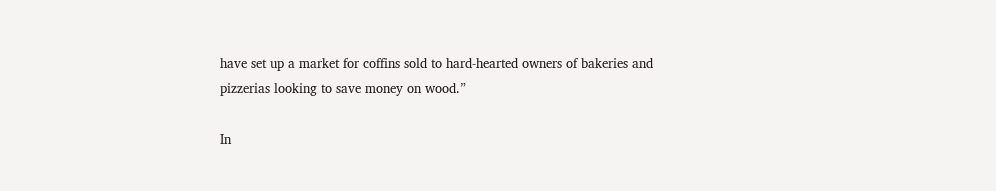have set up a market for coffins sold to hard-hearted owners of bakeries and pizzerias looking to save money on wood.”

In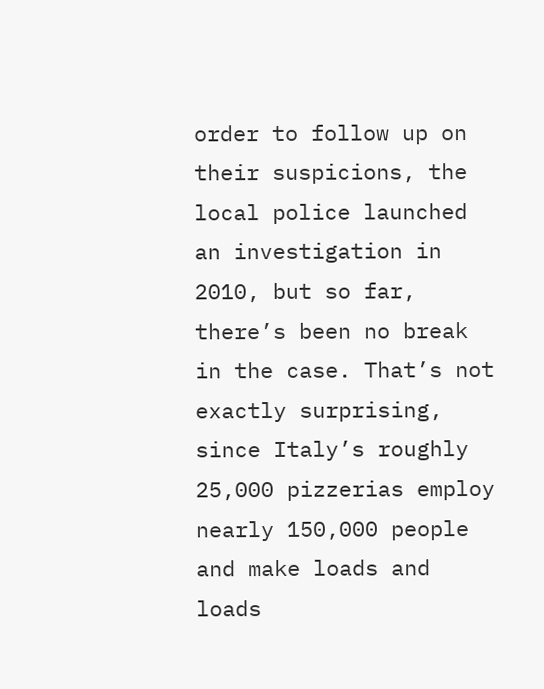order to follow up on their suspicions, the local police launched an investigation in 2010, but so far, there’s been no break in the case. That’s not exactly surprising, since Italy’s roughly 25,000 pizzerias employ nearly 150,000 people and make loads and loads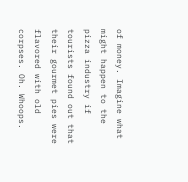of money. Imagine what might happen to the pizza industry if tourists found out that their gourmet pies were flavored with old corpses. Oh. Whoops.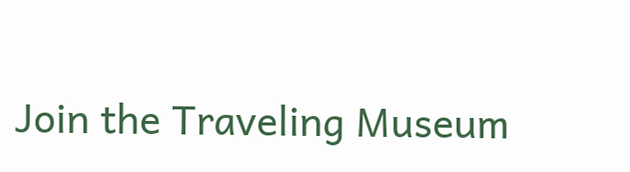Join the Traveling Museum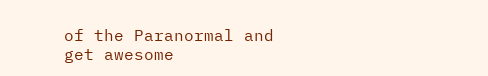of the Paranormal and get awesome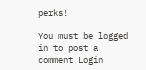perks!

You must be logged in to post a comment Login